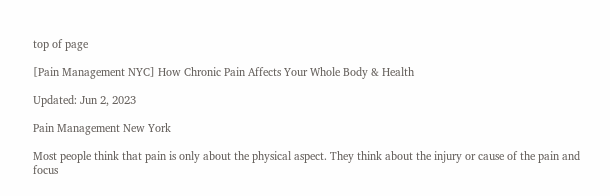top of page

[Pain Management NYC] How Chronic Pain Affects Your Whole Body & Health

Updated: Jun 2, 2023

Pain Management New York

Most people think that pain is only about the physical aspect. They think about the injury or cause of the pain and focus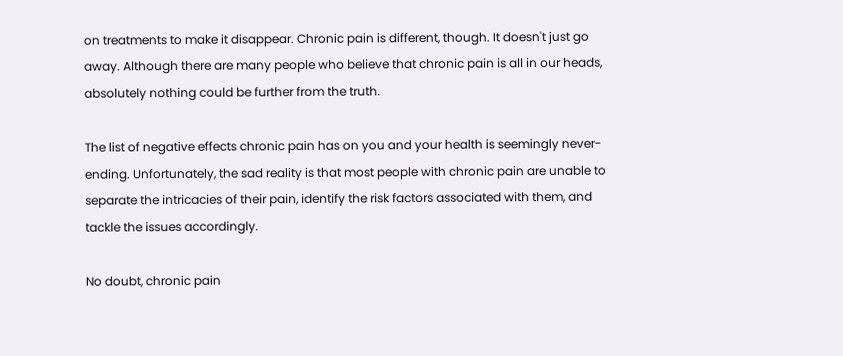on treatments to make it disappear. Chronic pain is different, though. It doesn't just go away. Although there are many people who believe that chronic pain is all in our heads, absolutely nothing could be further from the truth.

The list of negative effects chronic pain has on you and your health is seemingly never-ending. Unfortunately, the sad reality is that most people with chronic pain are unable to separate the intricacies of their pain, identify the risk factors associated with them, and tackle the issues accordingly.

No doubt, chronic pain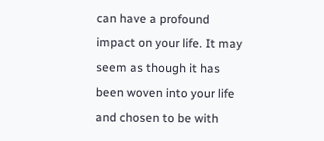can have a profound impact on your life. It may seem as though it has been woven into your life and chosen to be with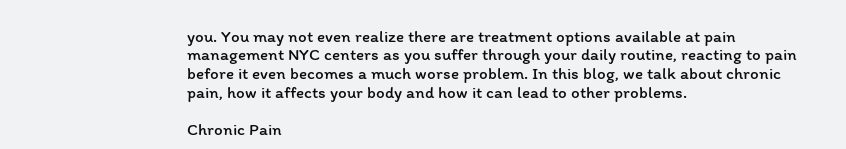you. You may not even realize there are treatment options available at pain management NYC centers as you suffer through your daily routine, reacting to pain before it even becomes a much worse problem. In this blog, we talk about chronic pain, how it affects your body and how it can lead to other problems.

Chronic Pain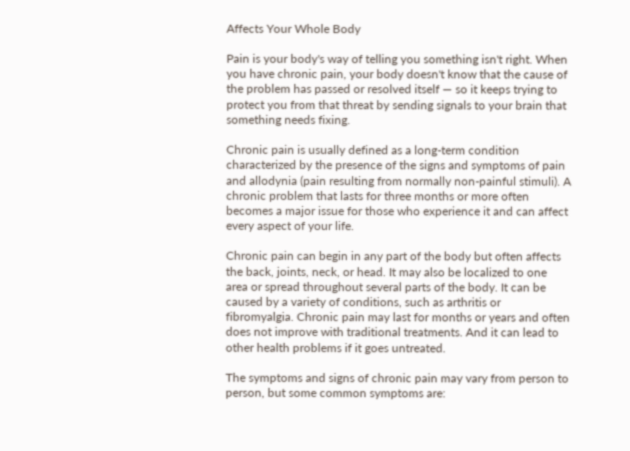Affects Your Whole Body

Pain is your body's way of telling you something isn't right. When you have chronic pain, your body doesn't know that the cause of the problem has passed or resolved itself — so it keeps trying to protect you from that threat by sending signals to your brain that something needs fixing.

Chronic pain is usually defined as a long-term condition characterized by the presence of the signs and symptoms of pain and allodynia (pain resulting from normally non-painful stimuli). A chronic problem that lasts for three months or more often becomes a major issue for those who experience it and can affect every aspect of your life.

Chronic pain can begin in any part of the body but often affects the back, joints, neck, or head. It may also be localized to one area or spread throughout several parts of the body. It can be caused by a variety of conditions, such as arthritis or fibromyalgia. Chronic pain may last for months or years and often does not improve with traditional treatments. And it can lead to other health problems if it goes untreated.

The symptoms and signs of chronic pain may vary from person to person, but some common symptoms are: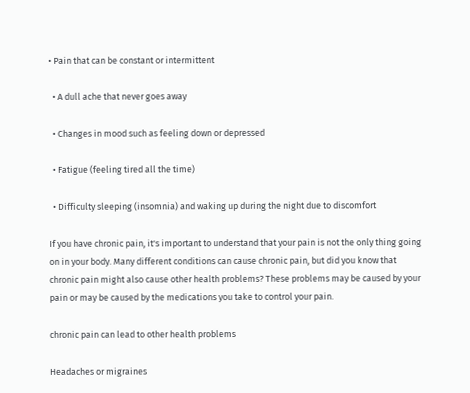• Pain that can be constant or intermittent

  • A dull ache that never goes away

  • Changes in mood such as feeling down or depressed

  • Fatigue (feeling tired all the time)

  • Difficulty sleeping (insomnia) and waking up during the night due to discomfort

If you have chronic pain, it's important to understand that your pain is not the only thing going on in your body. Many different conditions can cause chronic pain, but did you know that chronic pain might also cause other health problems? These problems may be caused by your pain or may be caused by the medications you take to control your pain.

chronic pain can lead to other health problems

Headaches or migraines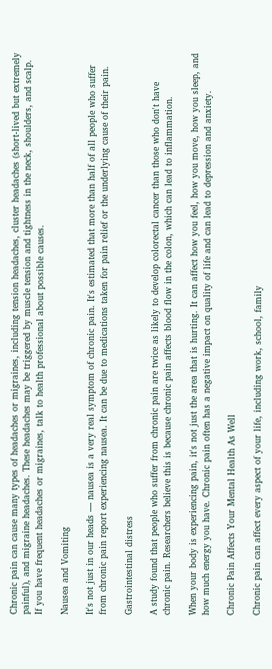Chronic pain can cause many types of headaches or migraines, including tension headaches, cluster headaches (short-lived but extremely painful), and migraine headaches. These headaches may be triggered by muscle tension and tightness in the neck, shoulders, and scalp. If you have frequent headaches or migraines, talk to health professional about possible causes.

Nausea and Vomiting

It's not just in our heads — nausea is a very real symptom of chronic pain. It's estimated that more than half of all people who suffer from chronic pain report experiencing nausea. It can be due to medications taken for pain relief or the underlying cause of their pain.

Gastrointestinal distress

A study found that people who suffer from chronic pain are twice as likely to develop colorectal cancer than those who don't have chronic pain. Researchers believe this is because chronic pain affects blood flow in the colon, which can lead to inflammation.

When your body is experiencing pain, it's not just the area that is hurting. It can affect how you feel, how you move, how you sleep, and how much energy you have. Chronic pain often has a negative impact on quality of life and can lead to depression and anxiety.

Chronic Pain Affects Your Mental Health As Well

Chronic pain can affect every aspect of your life, including work, school, family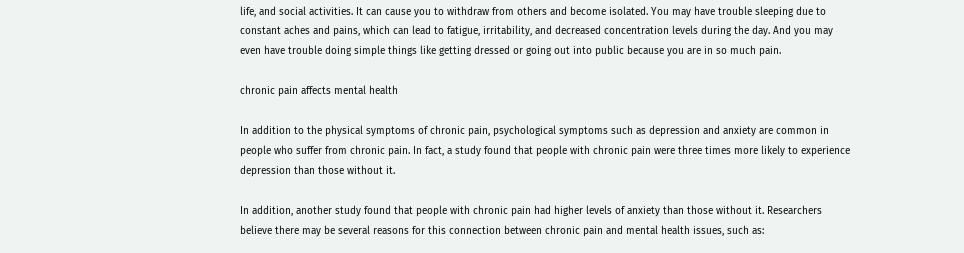life, and social activities. It can cause you to withdraw from others and become isolated. You may have trouble sleeping due to constant aches and pains, which can lead to fatigue, irritability, and decreased concentration levels during the day. And you may even have trouble doing simple things like getting dressed or going out into public because you are in so much pain.

chronic pain affects mental health

In addition to the physical symptoms of chronic pain, psychological symptoms such as depression and anxiety are common in people who suffer from chronic pain. In fact, a study found that people with chronic pain were three times more likely to experience depression than those without it.

In addition, another study found that people with chronic pain had higher levels of anxiety than those without it. Researchers believe there may be several reasons for this connection between chronic pain and mental health issues, such as: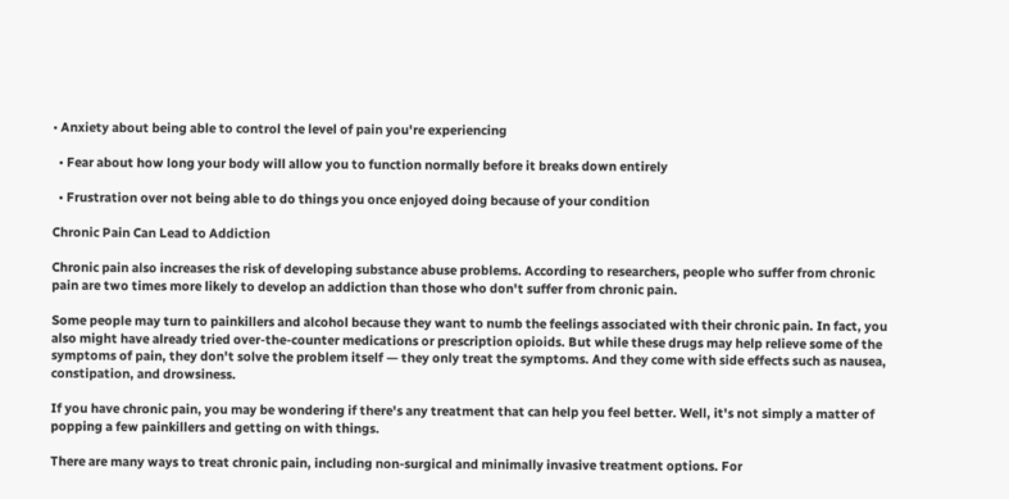• Anxiety about being able to control the level of pain you're experiencing

  • Fear about how long your body will allow you to function normally before it breaks down entirely

  • Frustration over not being able to do things you once enjoyed doing because of your condition

Chronic Pain Can Lead to Addiction

Chronic pain also increases the risk of developing substance abuse problems. According to researchers, people who suffer from chronic pain are two times more likely to develop an addiction than those who don't suffer from chronic pain.

Some people may turn to painkillers and alcohol because they want to numb the feelings associated with their chronic pain. In fact, you also might have already tried over-the-counter medications or prescription opioids. But while these drugs may help relieve some of the symptoms of pain, they don't solve the problem itself — they only treat the symptoms. And they come with side effects such as nausea, constipation, and drowsiness.

If you have chronic pain, you may be wondering if there's any treatment that can help you feel better. Well, it's not simply a matter of popping a few painkillers and getting on with things.

There are many ways to treat chronic pain, including non-surgical and minimally invasive treatment options. For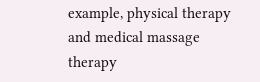example, physical therapy and medical massage therapy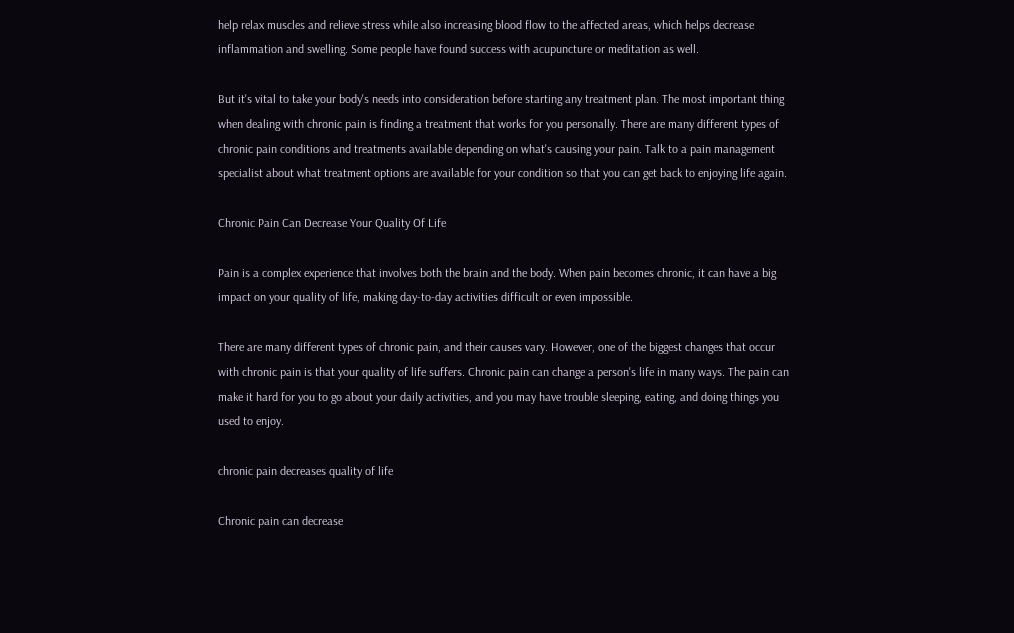help relax muscles and relieve stress while also increasing blood flow to the affected areas, which helps decrease inflammation and swelling. Some people have found success with acupuncture or meditation as well.

But it's vital to take your body's needs into consideration before starting any treatment plan. The most important thing when dealing with chronic pain is finding a treatment that works for you personally. There are many different types of chronic pain conditions and treatments available depending on what's causing your pain. Talk to a pain management specialist about what treatment options are available for your condition so that you can get back to enjoying life again.

Chronic Pain Can Decrease Your Quality Of Life

Pain is a complex experience that involves both the brain and the body. When pain becomes chronic, it can have a big impact on your quality of life, making day-to-day activities difficult or even impossible.

There are many different types of chronic pain, and their causes vary. However, one of the biggest changes that occur with chronic pain is that your quality of life suffers. Chronic pain can change a person's life in many ways. The pain can make it hard for you to go about your daily activities, and you may have trouble sleeping, eating, and doing things you used to enjoy.

chronic pain decreases quality of life

Chronic pain can decrease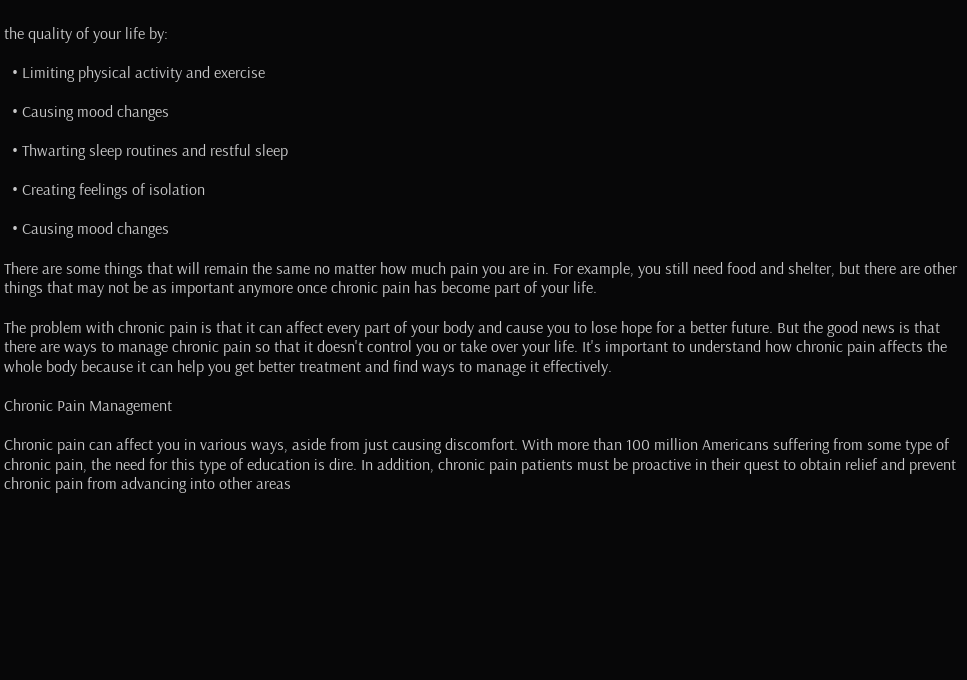the quality of your life by:

  • Limiting physical activity and exercise

  • Causing mood changes

  • Thwarting sleep routines and restful sleep

  • Creating feelings of isolation

  • Causing mood changes

There are some things that will remain the same no matter how much pain you are in. For example, you still need food and shelter, but there are other things that may not be as important anymore once chronic pain has become part of your life.

The problem with chronic pain is that it can affect every part of your body and cause you to lose hope for a better future. But the good news is that there are ways to manage chronic pain so that it doesn't control you or take over your life. It's important to understand how chronic pain affects the whole body because it can help you get better treatment and find ways to manage it effectively.

Chronic Pain Management

Chronic pain can affect you in various ways, aside from just causing discomfort. With more than 100 million Americans suffering from some type of chronic pain, the need for this type of education is dire. In addition, chronic pain patients must be proactive in their quest to obtain relief and prevent chronic pain from advancing into other areas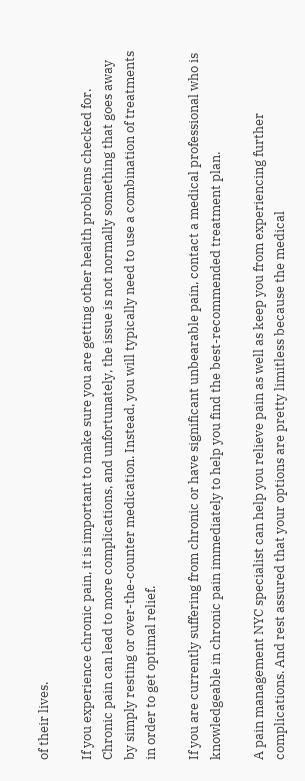of their lives.

If you experience chronic pain, it is important to make sure you are getting other health problems checked for. Chronic pain can lead to more complications, and unfortunately, the issue is not normally something that goes away by simply resting or over-the-counter medication. Instead, you will typically need to use a combination of treatments in order to get optimal relief.

If you are currently suffering from chronic or have significant unbearable pain, contact a medical professional who is knowledgeable in chronic pain immediately to help you find the best-recommended treatment plan.

A pain management NYC specialist can help you relieve pain as well as keep you from experiencing further complications. And rest assured that your options are pretty limitless because the medical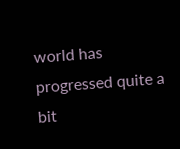world has progressed quite a bit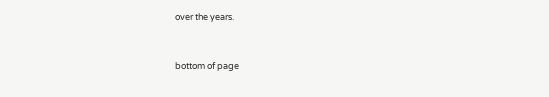over the years.


bottom of page